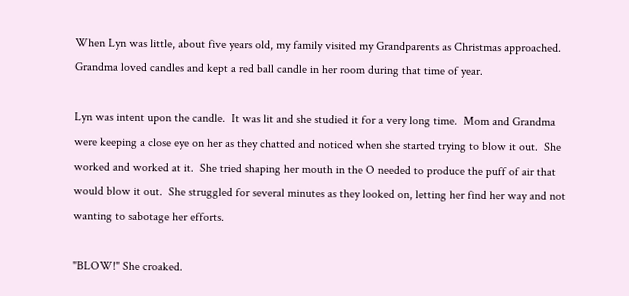When Lyn was little, about five years old, my family visited my Grandparents as Christmas approached.  Grandma loved candles and kept a red ball candle in her room during that time of year.

Lyn was intent upon the candle.  It was lit and she studied it for a very long time.  Mom and Grandma were keeping a close eye on her as they chatted and noticed when she started trying to blow it out.  She worked and worked at it.  She tried shaping her mouth in the O needed to produce the puff of air that would blow it out.  She struggled for several minutes as they looked on, letting her find her way and not wanting to sabotage her efforts.

"BLOW!" She croaked.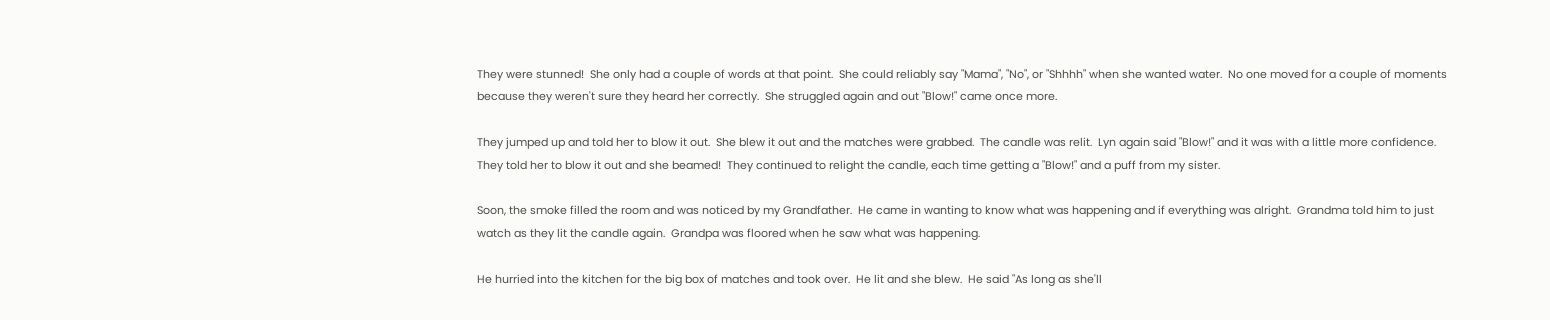They were stunned!  She only had a couple of words at that point.  She could reliably say "Mama", "No", or "Shhhh" when she wanted water.  No one moved for a couple of moments because they weren't sure they heard her correctly.  She struggled again and out "Blow!" came once more.

They jumped up and told her to blow it out.  She blew it out and the matches were grabbed.  The candle was relit.  Lyn again said "Blow!" and it was with a little more confidence.  They told her to blow it out and she beamed!  They continued to relight the candle, each time getting a "Blow!" and a puff from my sister.

Soon, the smoke filled the room and was noticed by my Grandfather.  He came in wanting to know what was happening and if everything was alright.  Grandma told him to just watch as they lit the candle again.  Grandpa was floored when he saw what was happening.

He hurried into the kitchen for the big box of matches and took over.  He lit and she blew.  He said "As long as she'll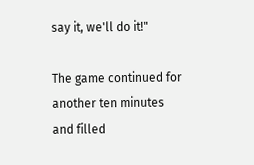say it, we'll do it!"

The game continued for another ten minutes and filled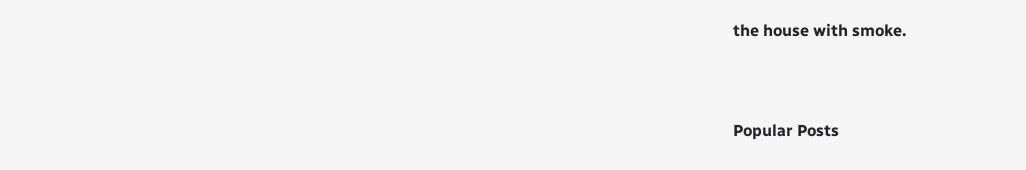the house with smoke.


Popular Posts